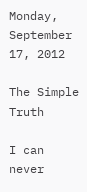Monday, September 17, 2012

The Simple Truth

I can never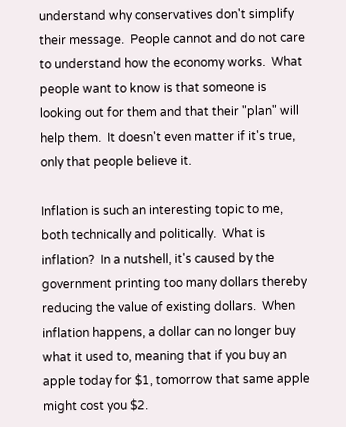understand why conservatives don't simplify their message.  People cannot and do not care to understand how the economy works.  What people want to know is that someone is looking out for them and that their "plan" will help them.  It doesn't even matter if it's true, only that people believe it.

Inflation is such an interesting topic to me, both technically and politically.  What is inflation?  In a nutshell, it's caused by the government printing too many dollars thereby reducing the value of existing dollars.  When inflation happens, a dollar can no longer buy what it used to, meaning that if you buy an apple today for $1, tomorrow that same apple might cost you $2.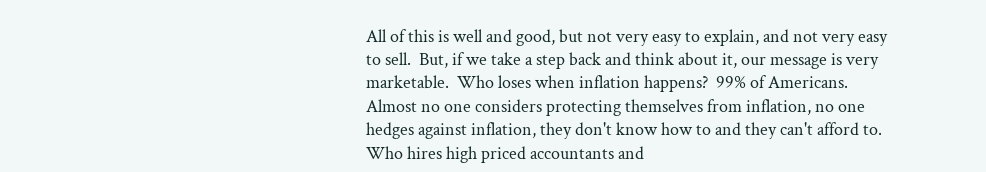All of this is well and good, but not very easy to explain, and not very easy to sell.  But, if we take a step back and think about it, our message is very marketable.  Who loses when inflation happens?  99% of Americans.  Almost no one considers protecting themselves from inflation, no one hedges against inflation, they don't know how to and they can't afford to.  Who hires high priced accountants and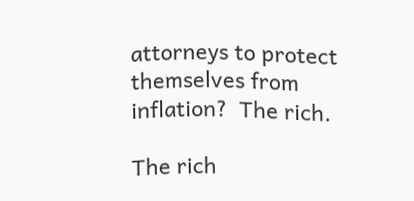attorneys to protect themselves from inflation?  The rich.

The rich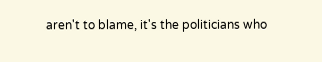aren't to blame, it's the politicians who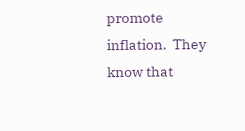promote inflation.  They know that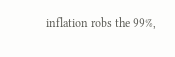inflation robs the 99%,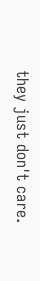they just don't care.